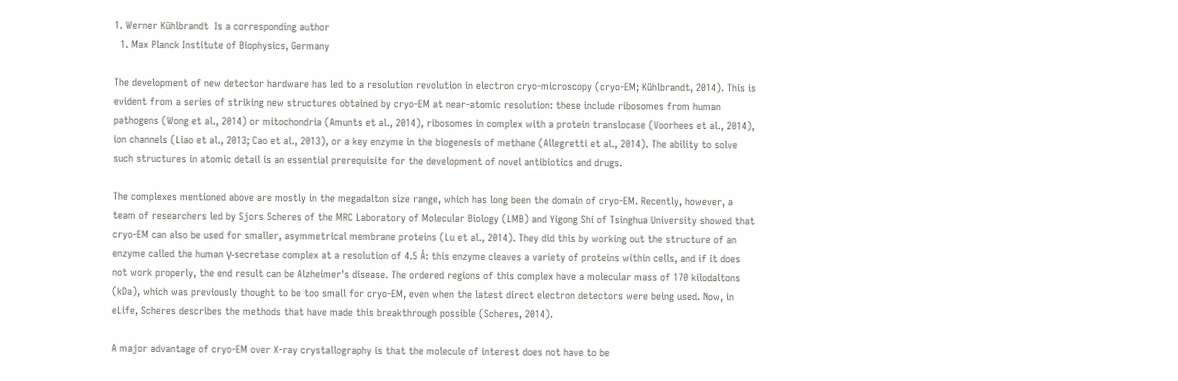1. Werner Kühlbrandt  Is a corresponding author
  1. Max Planck Institute of Biophysics, Germany

The development of new detector hardware has led to a resolution revolution in electron cryo-microscopy (cryo-EM; Kühlbrandt, 2014). This is evident from a series of striking new structures obtained by cryo-EM at near-atomic resolution: these include ribosomes from human pathogens (Wong et al., 2014) or mitochondria (Amunts et al., 2014), ribosomes in complex with a protein translocase (Voorhees et al., 2014), ion channels (Liao et al., 2013; Cao et al., 2013), or a key enzyme in the biogenesis of methane (Allegretti et al., 2014). The ability to solve such structures in atomic detail is an essential prerequisite for the development of novel antibiotics and drugs.

The complexes mentioned above are mostly in the megadalton size range, which has long been the domain of cryo-EM. Recently, however, a team of researchers led by Sjors Scheres of the MRC Laboratory of Molecular Biology (LMB) and Yigong Shi of Tsinghua University showed that cryo-EM can also be used for smaller, asymmetrical membrane proteins (Lu et al., 2014). They did this by working out the structure of an enzyme called the human γ-secretase complex at a resolution of 4.5 Å: this enzyme cleaves a variety of proteins within cells, and if it does not work properly, the end result can be Alzheimer's disease. The ordered regions of this complex have a molecular mass of 170 kilodaltons (kDa), which was previously thought to be too small for cryo-EM, even when the latest direct electron detectors were being used. Now, in eLife, Scheres describes the methods that have made this breakthrough possible (Scheres, 2014).

A major advantage of cryo-EM over X-ray crystallography is that the molecule of interest does not have to be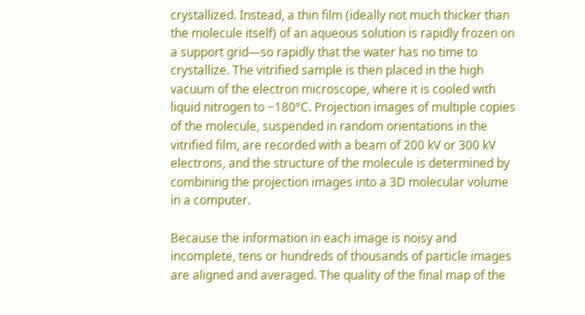crystallized. Instead, a thin film (ideally not much thicker than the molecule itself) of an aqueous solution is rapidly frozen on a support grid—so rapidly that the water has no time to crystallize. The vitrified sample is then placed in the high vacuum of the electron microscope, where it is cooled with liquid nitrogen to −180°C. Projection images of multiple copies of the molecule, suspended in random orientations in the vitrified film, are recorded with a beam of 200 kV or 300 kV electrons, and the structure of the molecule is determined by combining the projection images into a 3D molecular volume in a computer.

Because the information in each image is noisy and incomplete, tens or hundreds of thousands of particle images are aligned and averaged. The quality of the final map of the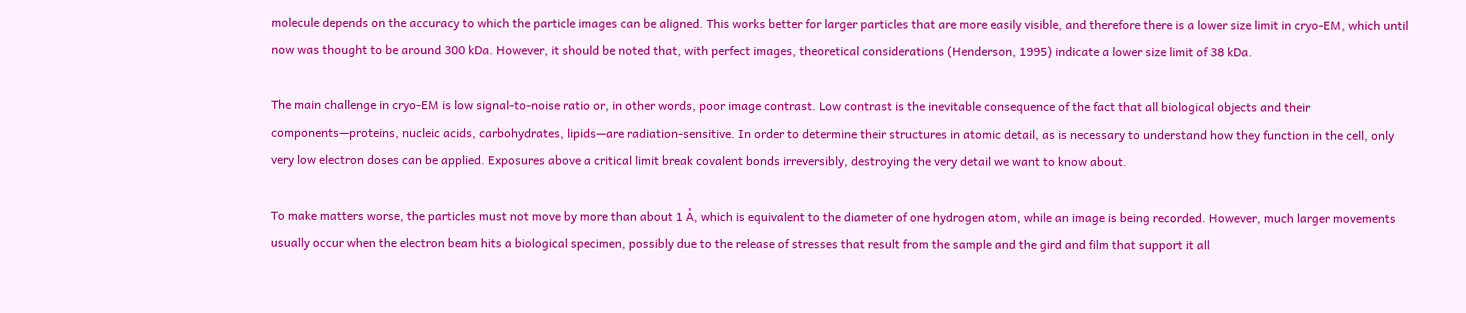molecule depends on the accuracy to which the particle images can be aligned. This works better for larger particles that are more easily visible, and therefore there is a lower size limit in cryo-EM, which until now was thought to be around 300 kDa. However, it should be noted that, with perfect images, theoretical considerations (Henderson, 1995) indicate a lower size limit of 38 kDa.

The main challenge in cryo-EM is low signal-to-noise ratio or, in other words, poor image contrast. Low contrast is the inevitable consequence of the fact that all biological objects and their components—proteins, nucleic acids, carbohydrates, lipids—are radiation-sensitive. In order to determine their structures in atomic detail, as is necessary to understand how they function in the cell, only very low electron doses can be applied. Exposures above a critical limit break covalent bonds irreversibly, destroying the very detail we want to know about.

To make matters worse, the particles must not move by more than about 1 Å, which is equivalent to the diameter of one hydrogen atom, while an image is being recorded. However, much larger movements usually occur when the electron beam hits a biological specimen, possibly due to the release of stresses that result from the sample and the gird and film that support it all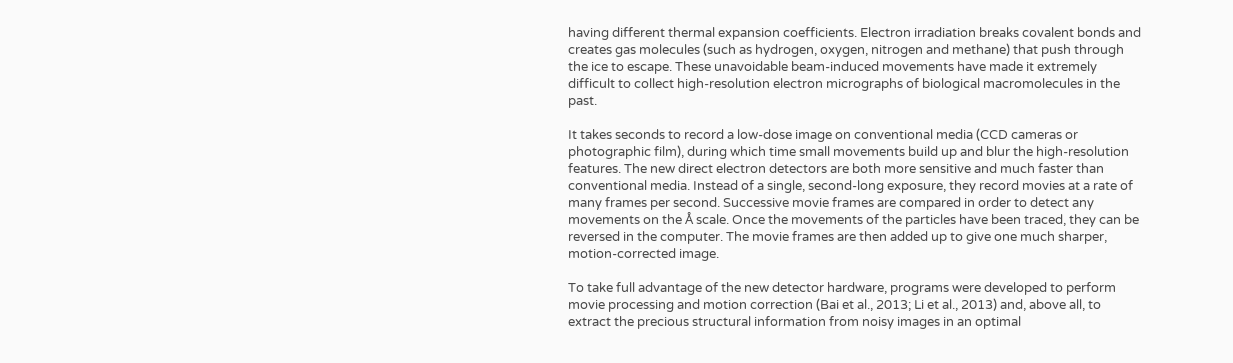having different thermal expansion coefficients. Electron irradiation breaks covalent bonds and creates gas molecules (such as hydrogen, oxygen, nitrogen and methane) that push through the ice to escape. These unavoidable beam-induced movements have made it extremely difficult to collect high-resolution electron micrographs of biological macromolecules in the past.

It takes seconds to record a low-dose image on conventional media (CCD cameras or photographic film), during which time small movements build up and blur the high-resolution features. The new direct electron detectors are both more sensitive and much faster than conventional media. Instead of a single, second-long exposure, they record movies at a rate of many frames per second. Successive movie frames are compared in order to detect any movements on the Å scale. Once the movements of the particles have been traced, they can be reversed in the computer. The movie frames are then added up to give one much sharper, motion-corrected image.

To take full advantage of the new detector hardware, programs were developed to perform movie processing and motion correction (Bai et al., 2013; Li et al., 2013) and, above all, to extract the precious structural information from noisy images in an optimal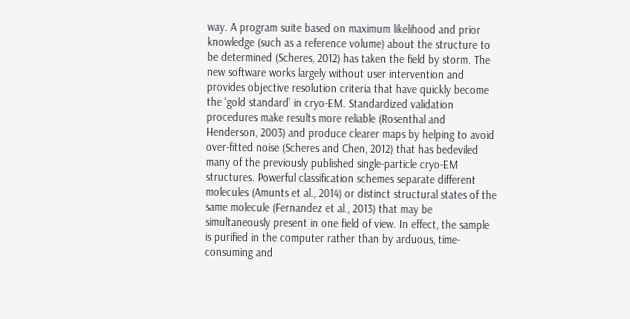way. A program suite based on maximum likelihood and prior knowledge (such as a reference volume) about the structure to be determined (Scheres, 2012) has taken the field by storm. The new software works largely without user intervention and provides objective resolution criteria that have quickly become the ‘gold standard’ in cryo-EM. Standardized validation procedures make results more reliable (Rosenthal and Henderson, 2003) and produce clearer maps by helping to avoid over-fitted noise (Scheres and Chen, 2012) that has bedeviled many of the previously published single-particle cryo-EM structures. Powerful classification schemes separate different molecules (Amunts et al., 2014) or distinct structural states of the same molecule (Fernandez et al., 2013) that may be simultaneously present in one field of view. In effect, the sample is purified in the computer rather than by arduous, time-consuming and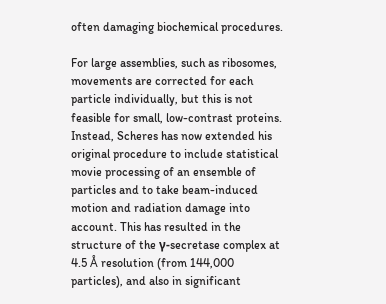often damaging biochemical procedures.

For large assemblies, such as ribosomes, movements are corrected for each particle individually, but this is not feasible for small, low-contrast proteins. Instead, Scheres has now extended his original procedure to include statistical movie processing of an ensemble of particles and to take beam-induced motion and radiation damage into account. This has resulted in the structure of the γ-secretase complex at 4.5 Å resolution (from 144,000 particles), and also in significant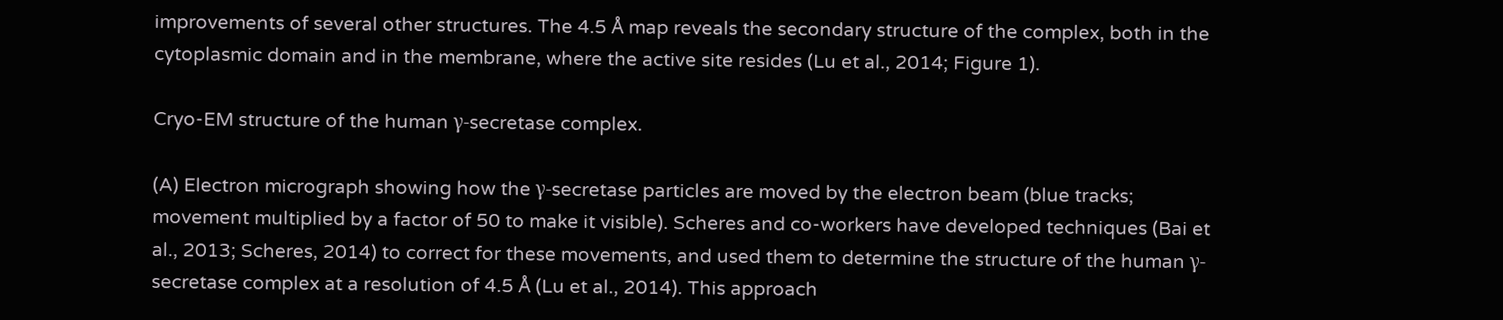improvements of several other structures. The 4.5 Å map reveals the secondary structure of the complex, both in the cytoplasmic domain and in the membrane, where the active site resides (Lu et al., 2014; Figure 1).

Cryo-EM structure of the human γ-secretase complex.

(A) Electron micrograph showing how the γ-secretase particles are moved by the electron beam (blue tracks; movement multiplied by a factor of 50 to make it visible). Scheres and co-workers have developed techniques (Bai et al., 2013; Scheres, 2014) to correct for these movements, and used them to determine the structure of the human γ-secretase complex at a resolution of 4.5 Å (Lu et al., 2014). This approach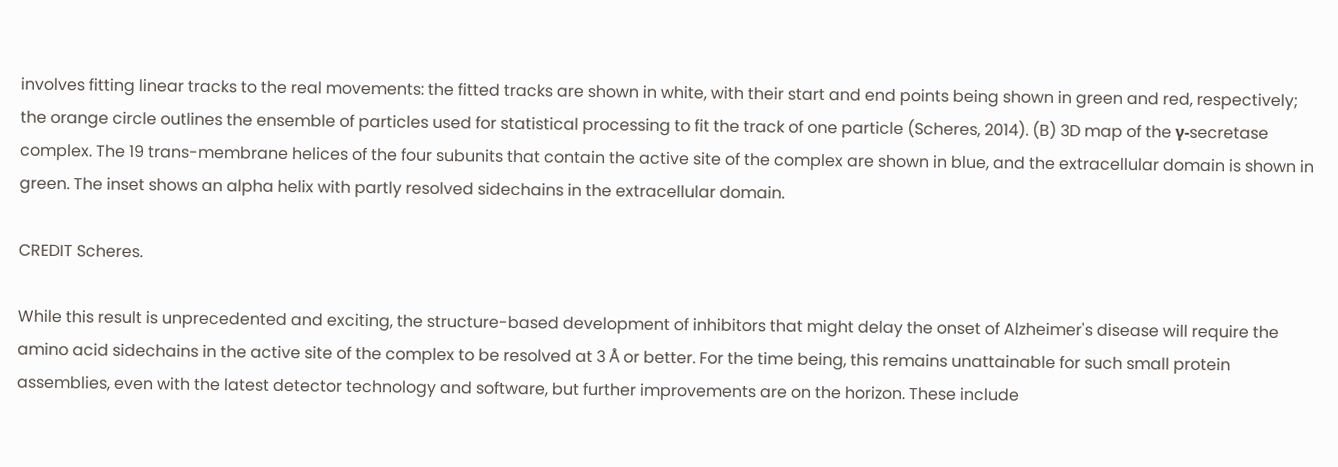involves fitting linear tracks to the real movements: the fitted tracks are shown in white, with their start and end points being shown in green and red, respectively; the orange circle outlines the ensemble of particles used for statistical processing to fit the track of one particle (Scheres, 2014). (B) 3D map of the γ-secretase complex. The 19 trans-membrane helices of the four subunits that contain the active site of the complex are shown in blue, and the extracellular domain is shown in green. The inset shows an alpha helix with partly resolved sidechains in the extracellular domain.

CREDIT Scheres.

While this result is unprecedented and exciting, the structure-based development of inhibitors that might delay the onset of Alzheimer's disease will require the amino acid sidechains in the active site of the complex to be resolved at 3 Å or better. For the time being, this remains unattainable for such small protein assemblies, even with the latest detector technology and software, but further improvements are on the horizon. These include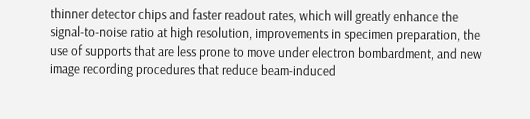thinner detector chips and faster readout rates, which will greatly enhance the signal-to-noise ratio at high resolution, improvements in specimen preparation, the use of supports that are less prone to move under electron bombardment, and new image recording procedures that reduce beam-induced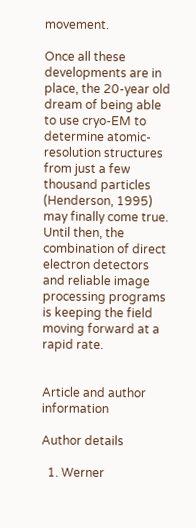movement.

Once all these developments are in place, the 20-year old dream of being able to use cryo-EM to determine atomic-resolution structures from just a few thousand particles (Henderson, 1995) may finally come true. Until then, the combination of direct electron detectors and reliable image processing programs is keeping the field moving forward at a rapid rate.


Article and author information

Author details

  1. Werner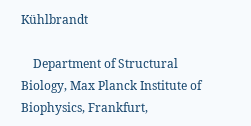Kühlbrandt

    Department of Structural Biology, Max Planck Institute of Biophysics, Frankfurt,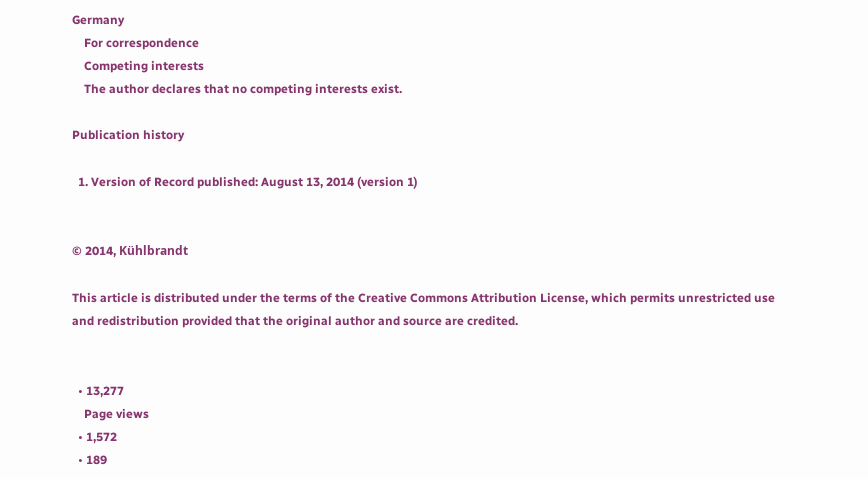Germany
    For correspondence
    Competing interests
    The author declares that no competing interests exist.

Publication history

  1. Version of Record published: August 13, 2014 (version 1)


© 2014, Kühlbrandt

This article is distributed under the terms of the Creative Commons Attribution License, which permits unrestricted use and redistribution provided that the original author and source are credited.


  • 13,277
    Page views
  • 1,572
  • 189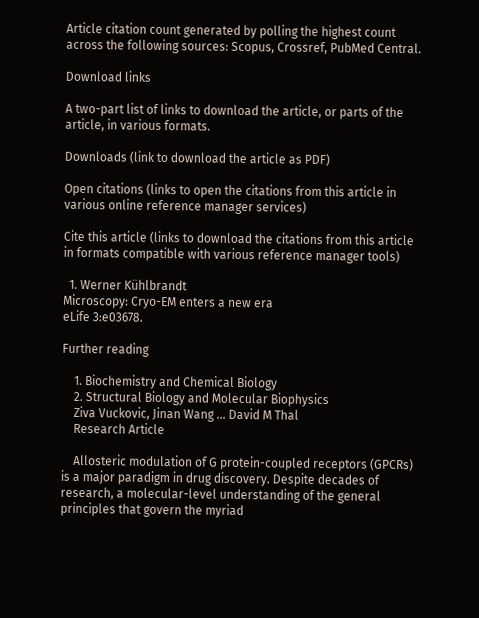Article citation count generated by polling the highest count across the following sources: Scopus, Crossref, PubMed Central.

Download links

A two-part list of links to download the article, or parts of the article, in various formats.

Downloads (link to download the article as PDF)

Open citations (links to open the citations from this article in various online reference manager services)

Cite this article (links to download the citations from this article in formats compatible with various reference manager tools)

  1. Werner Kühlbrandt
Microscopy: Cryo-EM enters a new era
eLife 3:e03678.

Further reading

    1. Biochemistry and Chemical Biology
    2. Structural Biology and Molecular Biophysics
    Ziva Vuckovic, Jinan Wang ... David M Thal
    Research Article

    Allosteric modulation of G protein-coupled receptors (GPCRs) is a major paradigm in drug discovery. Despite decades of research, a molecular-level understanding of the general principles that govern the myriad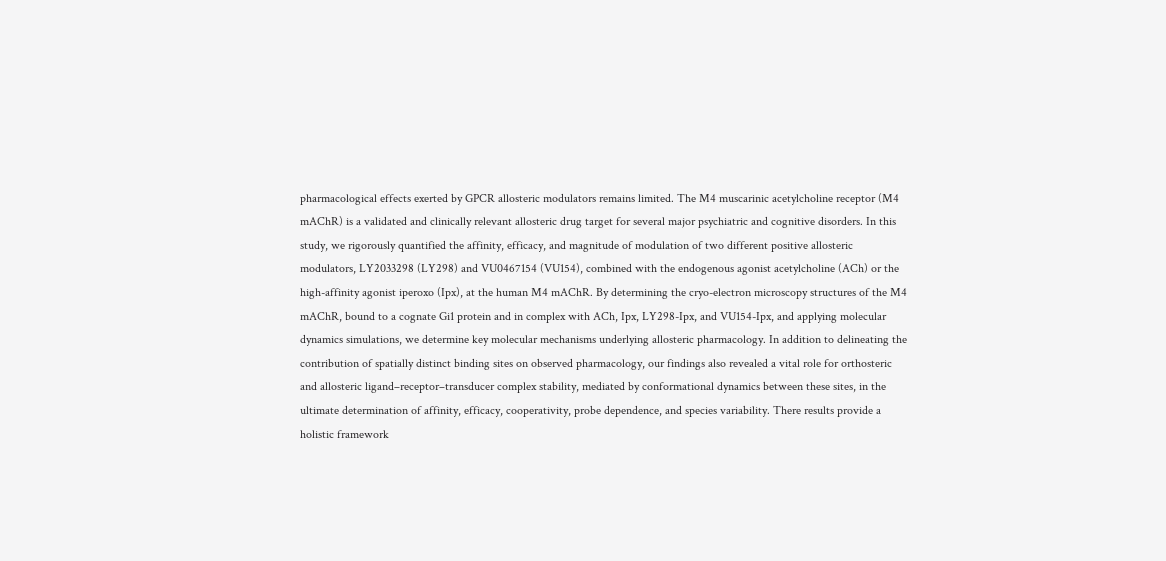pharmacological effects exerted by GPCR allosteric modulators remains limited. The M4 muscarinic acetylcholine receptor (M4 mAChR) is a validated and clinically relevant allosteric drug target for several major psychiatric and cognitive disorders. In this study, we rigorously quantified the affinity, efficacy, and magnitude of modulation of two different positive allosteric modulators, LY2033298 (LY298) and VU0467154 (VU154), combined with the endogenous agonist acetylcholine (ACh) or the high-affinity agonist iperoxo (Ipx), at the human M4 mAChR. By determining the cryo-electron microscopy structures of the M4 mAChR, bound to a cognate Gi1 protein and in complex with ACh, Ipx, LY298-Ipx, and VU154-Ipx, and applying molecular dynamics simulations, we determine key molecular mechanisms underlying allosteric pharmacology. In addition to delineating the contribution of spatially distinct binding sites on observed pharmacology, our findings also revealed a vital role for orthosteric and allosteric ligand–receptor–transducer complex stability, mediated by conformational dynamics between these sites, in the ultimate determination of affinity, efficacy, cooperativity, probe dependence, and species variability. There results provide a holistic framework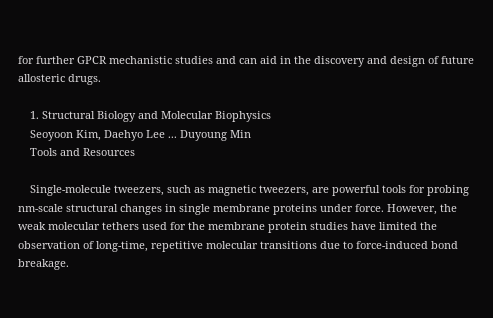for further GPCR mechanistic studies and can aid in the discovery and design of future allosteric drugs.

    1. Structural Biology and Molecular Biophysics
    Seoyoon Kim, Daehyo Lee ... Duyoung Min
    Tools and Resources

    Single-molecule tweezers, such as magnetic tweezers, are powerful tools for probing nm-scale structural changes in single membrane proteins under force. However, the weak molecular tethers used for the membrane protein studies have limited the observation of long-time, repetitive molecular transitions due to force-induced bond breakage.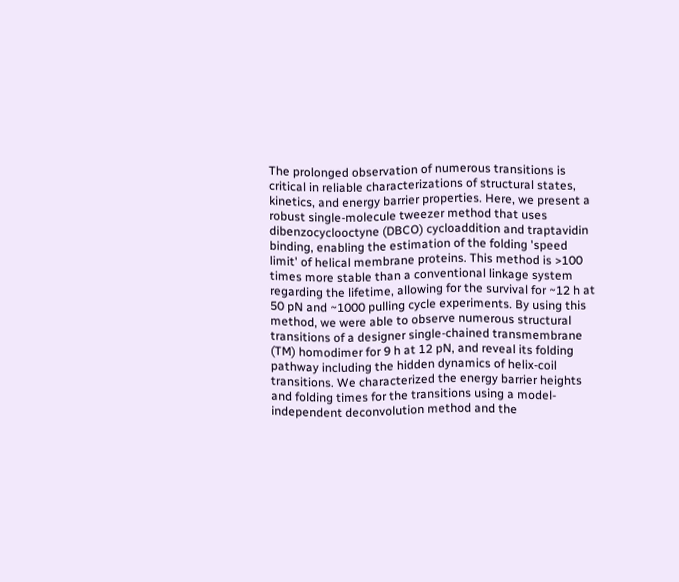The prolonged observation of numerous transitions is critical in reliable characterizations of structural states, kinetics, and energy barrier properties. Here, we present a robust single-molecule tweezer method that uses dibenzocyclooctyne (DBCO) cycloaddition and traptavidin binding, enabling the estimation of the folding 'speed limit' of helical membrane proteins. This method is >100 times more stable than a conventional linkage system regarding the lifetime, allowing for the survival for ~12 h at 50 pN and ~1000 pulling cycle experiments. By using this method, we were able to observe numerous structural transitions of a designer single-chained transmembrane (TM) homodimer for 9 h at 12 pN, and reveal its folding pathway including the hidden dynamics of helix-coil transitions. We characterized the energy barrier heights and folding times for the transitions using a model-independent deconvolution method and the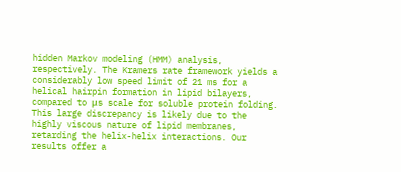hidden Markov modeling (HMM) analysis, respectively. The Kramers rate framework yields a considerably low speed limit of 21 ms for a helical hairpin formation in lipid bilayers, compared to μs scale for soluble protein folding. This large discrepancy is likely due to the highly viscous nature of lipid membranes, retarding the helix-helix interactions. Our results offer a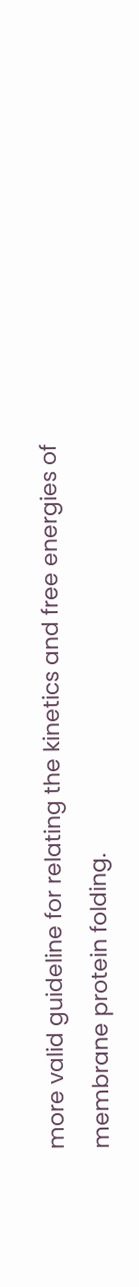more valid guideline for relating the kinetics and free energies of membrane protein folding.